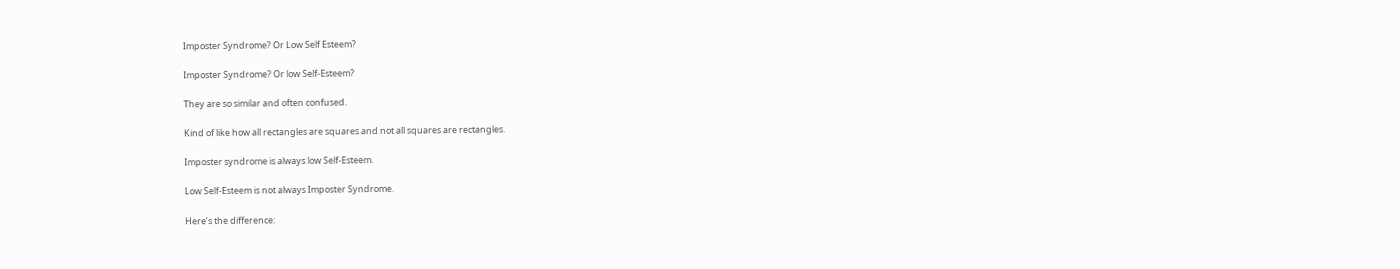Imposter Syndrome? Or Low Self Esteem?

Imposter Syndrome? Or low Self-Esteem?

They are so similar and often confused.

Kind of like how all rectangles are squares and not all squares are rectangles.

Imposter syndrome is always low Self-Esteem.

Low Self-Esteem is not always Imposter Syndrome.

Here’s the difference: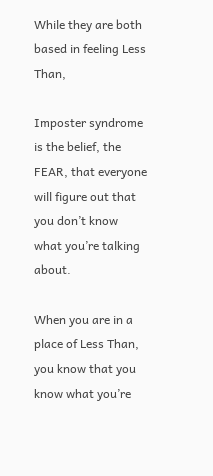While they are both based in feeling Less Than,

Imposter syndrome is the belief, the FEAR, that everyone will figure out that you don’t know what you’re talking about.

When you are in a place of Less Than, you know that you know what you’re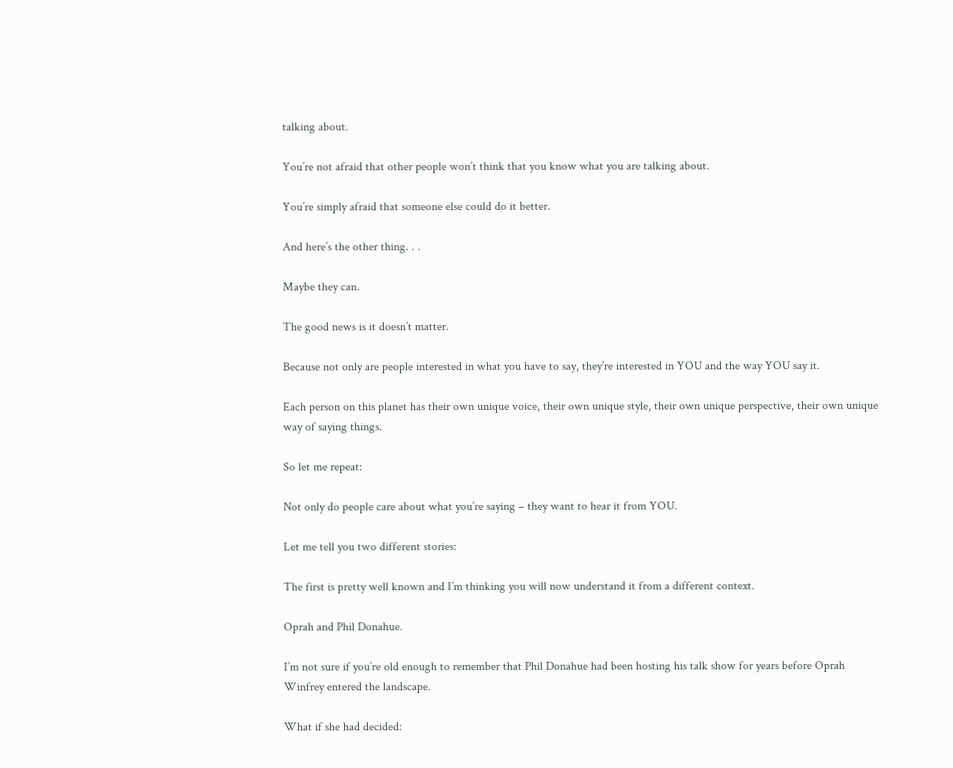talking about.

You’re not afraid that other people won’t think that you know what you are talking about.

You’re simply afraid that someone else could do it better.

And here’s the other thing. . .

Maybe they can.

The good news is it doesn’t matter.

Because not only are people interested in what you have to say, they’re interested in YOU and the way YOU say it.

Each person on this planet has their own unique voice, their own unique style, their own unique perspective, their own unique way of saying things.

So let me repeat:

Not only do people care about what you’re saying – they want to hear it from YOU.

Let me tell you two different stories:

The first is pretty well known and I’m thinking you will now understand it from a different context.

Oprah and Phil Donahue.

I’m not sure if you’re old enough to remember that Phil Donahue had been hosting his talk show for years before Oprah Winfrey entered the landscape.

What if she had decided: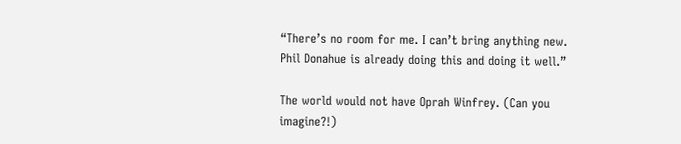“There’s no room for me. I can’t bring anything new. Phil Donahue is already doing this and doing it well.”

The world would not have Oprah Winfrey. (Can you imagine?!)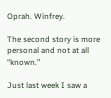Oprah. Winfrey.

The second story is more personal and not at all “known.”

Just last week I saw a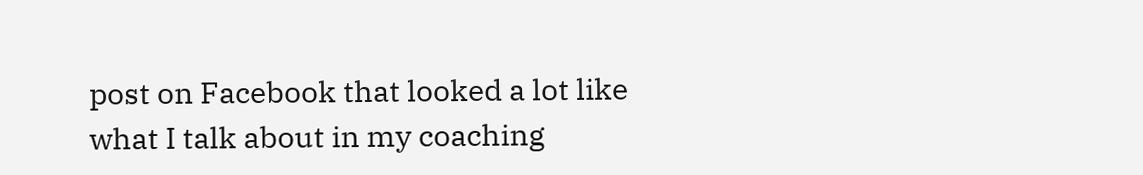post on Facebook that looked a lot like what I talk about in my coaching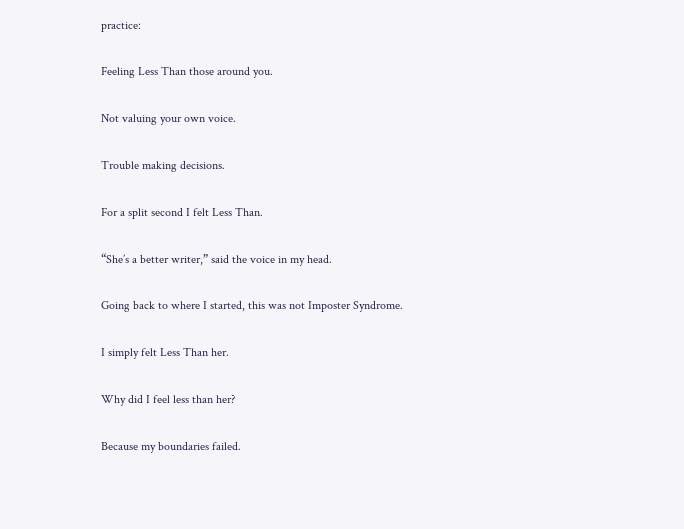practice:

Feeling Less Than those around you.

Not valuing your own voice.

Trouble making decisions.

For a split second I felt Less Than.

“She’s a better writer,” said the voice in my head.

Going back to where I started, this was not Imposter Syndrome.

I simply felt Less Than her.

Why did I feel less than her?

Because my boundaries failed.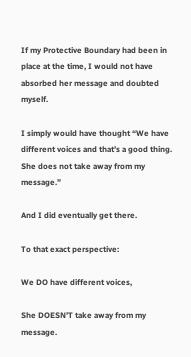If my Protective Boundary had been in place at the time, I would not have absorbed her message and doubted myself.

I simply would have thought “We have different voices and that’s a good thing. She does not take away from my message.”

And I did eventually get there.

To that exact perspective:

We DO have different voices,

She DOESN’T take away from my message.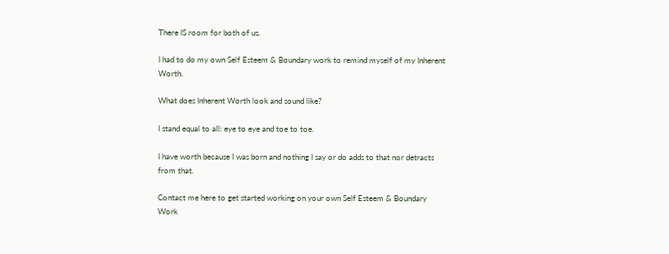There IS room for both of us.

I had to do my own Self Esteem & Boundary work to remind myself of my Inherent Worth.

What does Inherent Worth look and sound like?

I stand equal to all: eye to eye and toe to toe.

I have worth because I was born and nothing I say or do adds to that nor detracts from that.

Contact me here to get started working on your own Self Esteem & Boundary Work